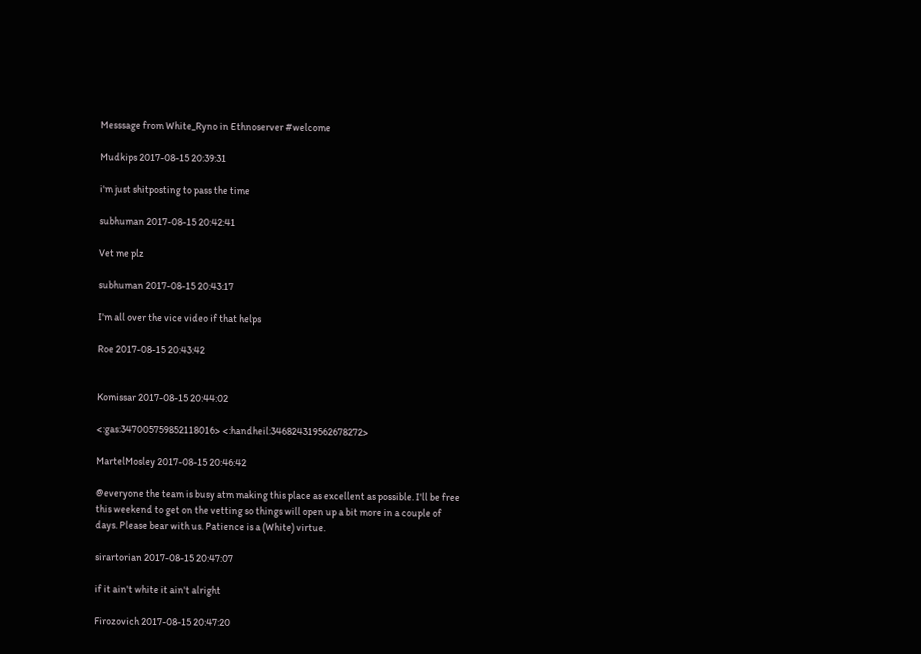Messsage from White_Ryno in Ethnoserver #welcome

Mudkips 2017-08-15 20:39:31

i'm just shitposting to pass the time

subhuman 2017-08-15 20:42:41

Vet me plz

subhuman 2017-08-15 20:43:17

I'm all over the vice video if that helps

Roe 2017-08-15 20:43:42


Komissar 2017-08-15 20:44:02

<:gas:347005759852118016> <:handheil:346824319562678272>

MartelMosley 2017-08-15 20:46:42

@everyone the team is busy atm making this place as excellent as possible. I'll be free this weekend to get on the vetting so things will open up a bit more in a couple of days. Please bear with us. Patience is a (White) virtue.

sirartorian 2017-08-15 20:47:07

if it ain't white it ain't alright

Firozovich 2017-08-15 20:47:20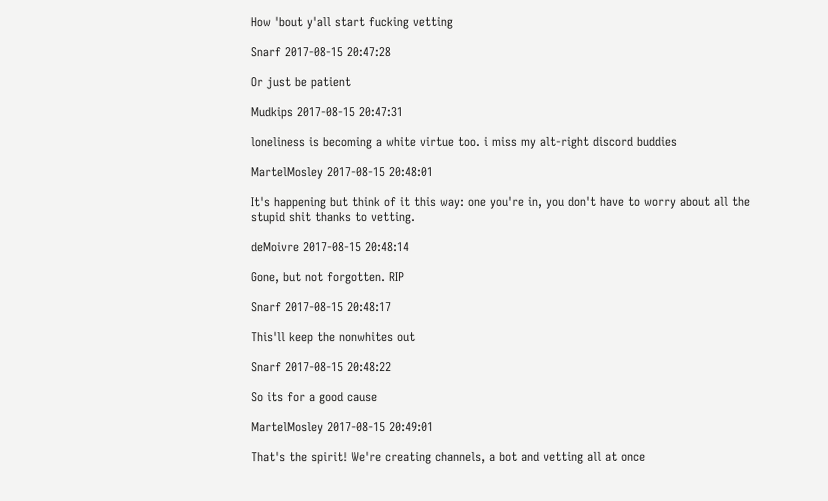How 'bout y'all start fucking vetting

Snarf 2017-08-15 20:47:28

Or just be patient

Mudkips 2017-08-15 20:47:31

loneliness is becoming a white virtue too. i miss my alt-right discord buddies

MartelMosley 2017-08-15 20:48:01

It's happening but think of it this way: one you're in, you don't have to worry about all the stupid shit thanks to vetting.

deMoivre 2017-08-15 20:48:14

Gone, but not forgotten. RIP

Snarf 2017-08-15 20:48:17

This'll keep the nonwhites out

Snarf 2017-08-15 20:48:22

So its for a good cause

MartelMosley 2017-08-15 20:49:01

That's the spirit! We're creating channels, a bot and vetting all at once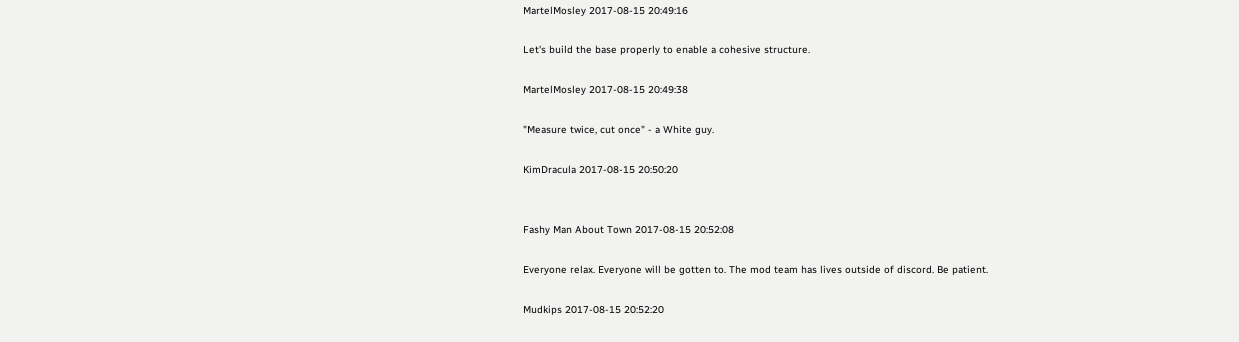MartelMosley 2017-08-15 20:49:16

Let's build the base properly to enable a cohesive structure.

MartelMosley 2017-08-15 20:49:38

"Measure twice, cut once" - a White guy.

KimDracula 2017-08-15 20:50:20


Fashy Man About Town 2017-08-15 20:52:08

Everyone relax. Everyone will be gotten to. The mod team has lives outside of discord. Be patient.

Mudkips 2017-08-15 20:52:20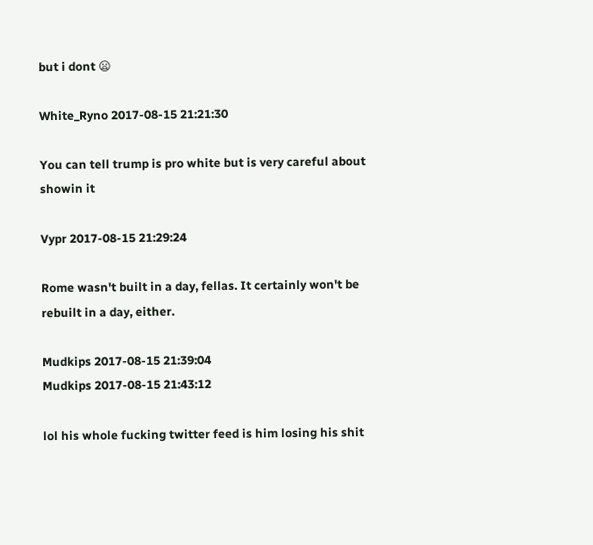but i dont 😦

White_Ryno 2017-08-15 21:21:30

You can tell trump is pro white but is very careful about showin it

Vypr 2017-08-15 21:29:24

Rome wasn't built in a day, fellas. It certainly won't be rebuilt in a day, either.

Mudkips 2017-08-15 21:39:04
Mudkips 2017-08-15 21:43:12

lol his whole fucking twitter feed is him losing his shit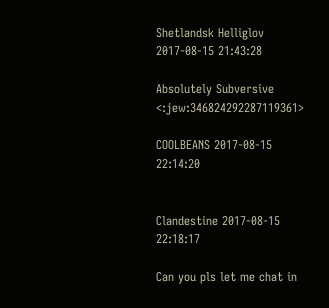Shetlandsk Helliglov 2017-08-15 21:43:28

Absolutely Subversive <:jew:346824292287119361>

COOLBEANS 2017-08-15 22:14:20


Clandestine 2017-08-15 22:18:17

Can you pls let me chat in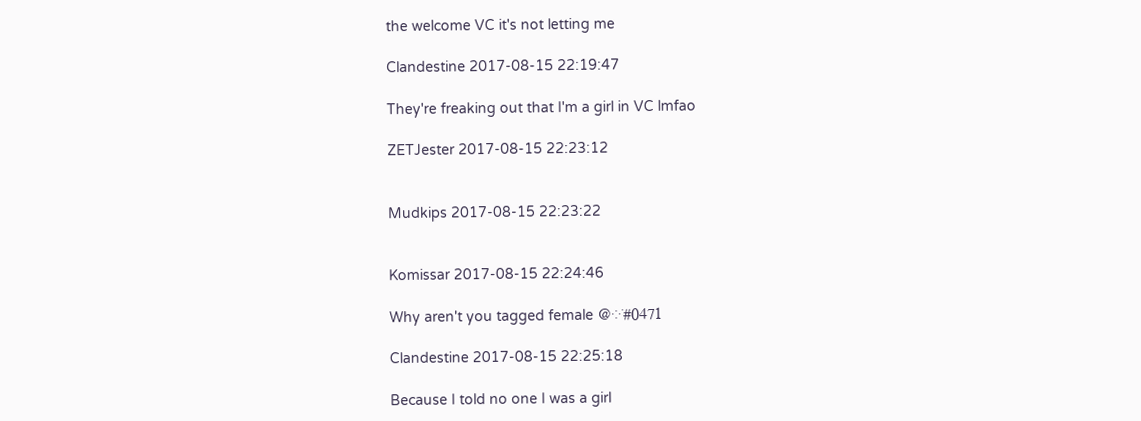the welcome VC it's not letting me

Clandestine 2017-08-15 22:19:47

They're freaking out that I'm a girl in VC lmfao

ZETJester 2017-08-15 22:23:12


Mudkips 2017-08-15 22:23:22


Komissar 2017-08-15 22:24:46

Why aren't you tagged female @༶་#0471

Clandestine 2017-08-15 22:25:18

Because I told no one I was a girl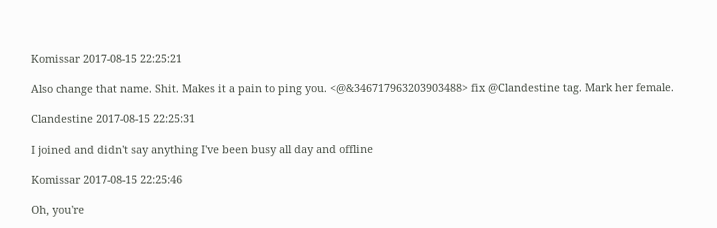Komissar 2017-08-15 22:25:21

Also change that name. Shit. Makes it a pain to ping you. <@&346717963203903488> fix @Clandestine tag. Mark her female.

Clandestine 2017-08-15 22:25:31

I joined and didn't say anything I've been busy all day and offline

Komissar 2017-08-15 22:25:46

Oh, you're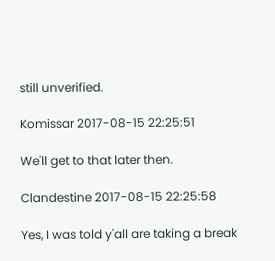still unverified.

Komissar 2017-08-15 22:25:51

We'll get to that later then.

Clandestine 2017-08-15 22:25:58

Yes, I was told y'all are taking a break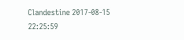Clandestine 2017-08-15 22:25:59